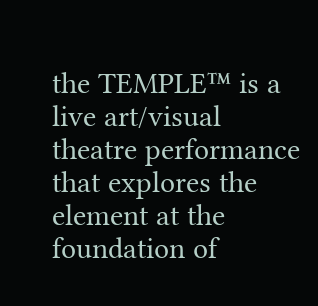the TEMPLE™ is a live art/visual theatre performance that explores the element at the foundation of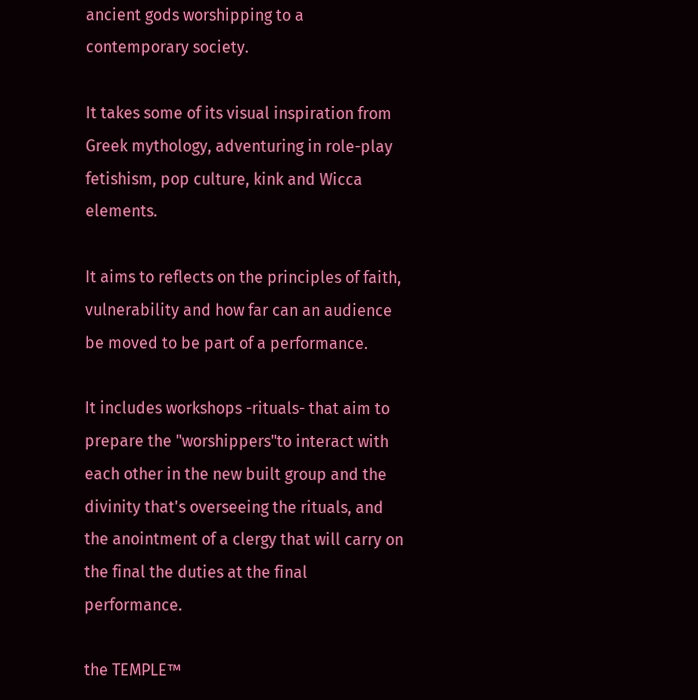ancient gods worshipping to a contemporary society.

It takes some of its visual inspiration from Greek mythology, adventuring in role-play fetishism, pop culture, kink and Wicca elements.

It aims to reflects on the principles of faith, vulnerability and how far can an audience be moved to be part of a performance.

It includes workshops -rituals- that aim to prepare the "worshippers"to interact with each other in the new built group and the divinity that's overseeing the rituals, and the anointment of a clergy that will carry on the final the duties at the final performance.

the TEMPLE™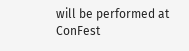will be performed at ConFest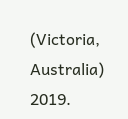(Victoria, Australia) 2019.